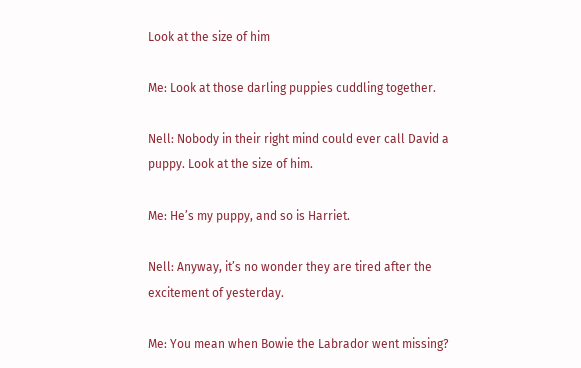Look at the size of him

Me: Look at those darling puppies cuddling together.

Nell: Nobody in their right mind could ever call David a puppy. Look at the size of him.

Me: He’s my puppy, and so is Harriet.

Nell: Anyway, it’s no wonder they are tired after the excitement of yesterday.

Me: You mean when Bowie the Labrador went missing?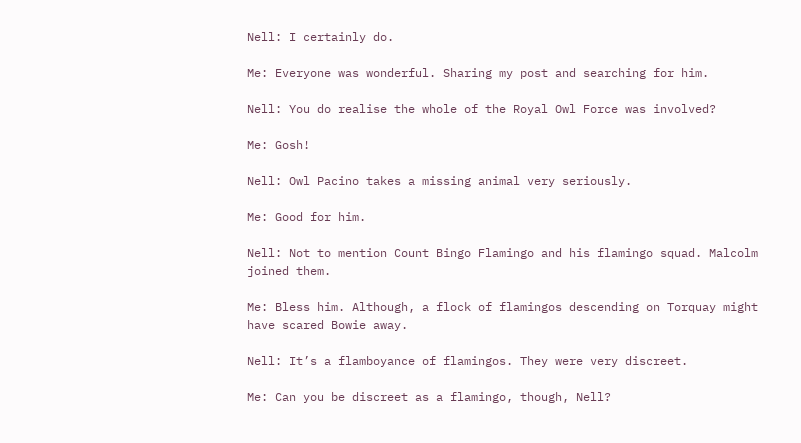Nell: I certainly do.

Me: Everyone was wonderful. Sharing my post and searching for him.

Nell: You do realise the whole of the Royal Owl Force was involved?

Me: Gosh!

Nell: Owl Pacino takes a missing animal very seriously.

Me: Good for him.

Nell: Not to mention Count Bingo Flamingo and his flamingo squad. Malcolm joined them.

Me: Bless him. Although, a flock of flamingos descending on Torquay might have scared Bowie away.

Nell: It’s a flamboyance of flamingos. They were very discreet.

Me: Can you be discreet as a flamingo, though, Nell?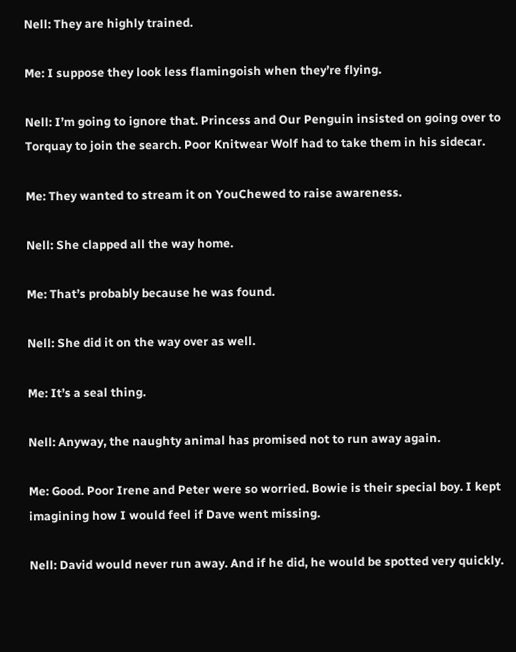Nell: They are highly trained.

Me: I suppose they look less flamingoish when they’re flying.

Nell: I’m going to ignore that. Princess and Our Penguin insisted on going over to Torquay to join the search. Poor Knitwear Wolf had to take them in his sidecar.

Me: They wanted to stream it on YouChewed to raise awareness.

Nell: She clapped all the way home.

Me: That’s probably because he was found.

Nell: She did it on the way over as well.

Me: It’s a seal thing.

Nell: Anyway, the naughty animal has promised not to run away again.

Me: Good. Poor Irene and Peter were so worried. Bowie is their special boy. I kept imagining how I would feel if Dave went missing.

Nell: David would never run away. And if he did, he would be spotted very quickly.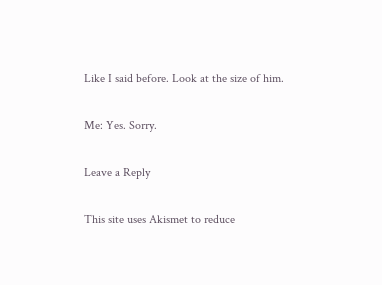Like I said before. Look at the size of him.

Me: Yes. Sorry.

Leave a Reply

This site uses Akismet to reduce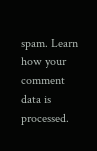spam. Learn how your comment data is processed.